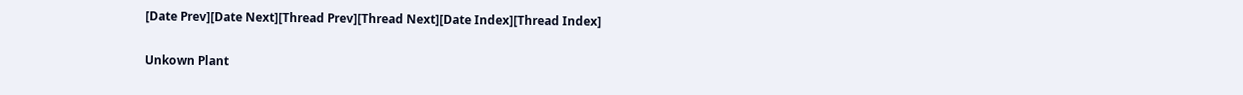[Date Prev][Date Next][Thread Prev][Thread Next][Date Index][Thread Index]

Unkown Plant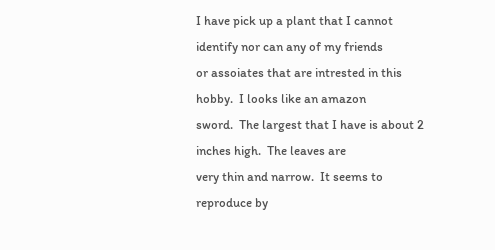I have pick up a plant that I cannot identify nor can any of my friends
or assoiates that are intrested in this hobby.  I looks like an amazon
sword.  The largest that I have is about 2 inches high.  The leaves are
very thin and narrow.  It seems to reproduce by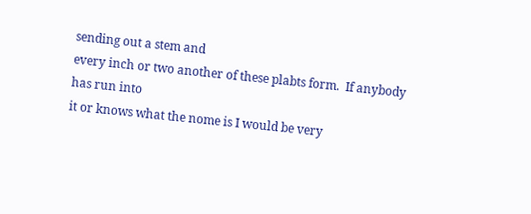sending out a stem and
every inch or two another of these plabts form.  If anybody has run into
it or knows what the nome is I would be very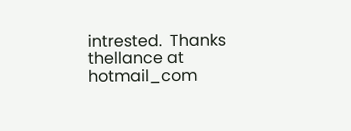intrested.  Thanks
thellance at hotmail_com